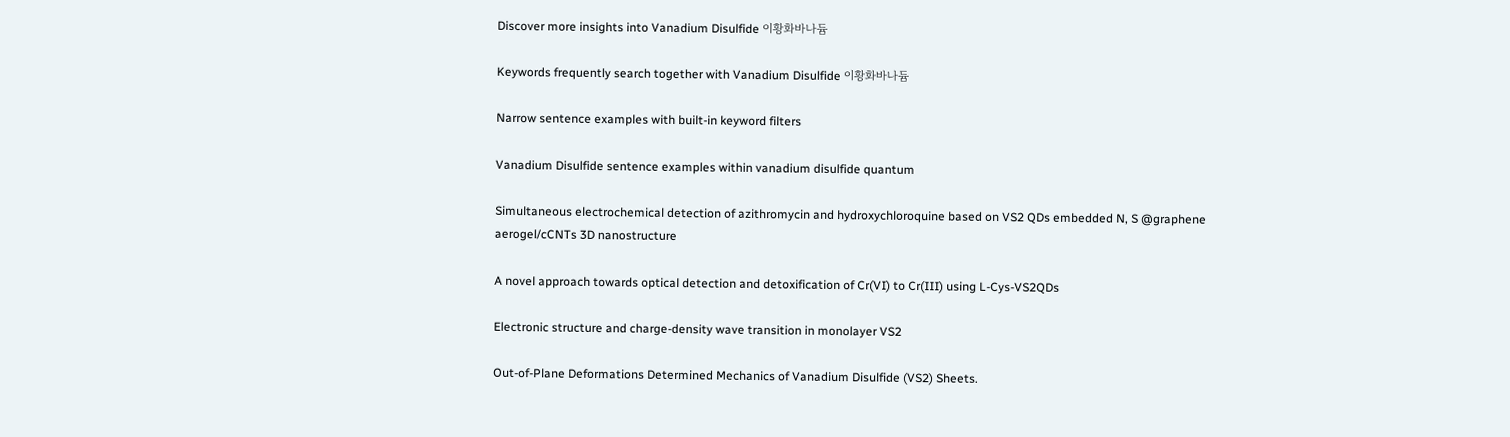Discover more insights into Vanadium Disulfide 이황화바나듐

Keywords frequently search together with Vanadium Disulfide 이황화바나듐

Narrow sentence examples with built-in keyword filters

Vanadium Disulfide sentence examples within vanadium disulfide quantum

Simultaneous electrochemical detection of azithromycin and hydroxychloroquine based on VS2 QDs embedded N, S @graphene aerogel/cCNTs 3D nanostructure

A novel approach towards optical detection and detoxification of Cr(VI) to Cr(III) using L-Cys-VS2QDs

Electronic structure and charge-density wave transition in monolayer VS2

Out-of-Plane Deformations Determined Mechanics of Vanadium Disulfide (VS2) Sheets.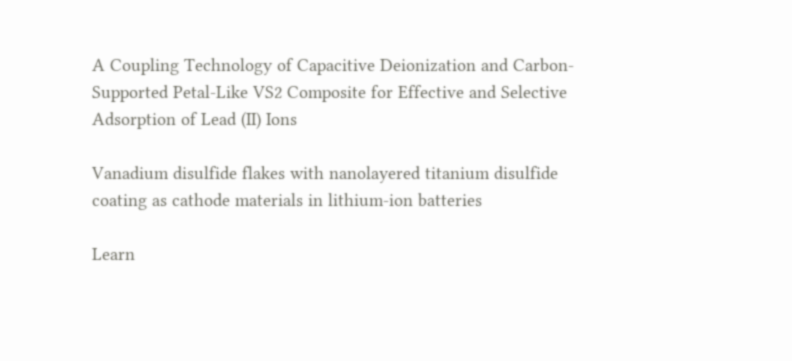A Coupling Technology of Capacitive Deionization and Carbon-Supported Petal-Like VS2 Composite for Effective and Selective Adsorption of Lead (II) Ions

Vanadium disulfide flakes with nanolayered titanium disulfide coating as cathode materials in lithium-ion batteries

Learn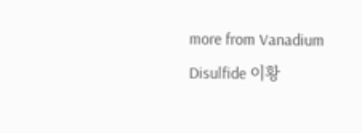more from Vanadium Disulfide 이황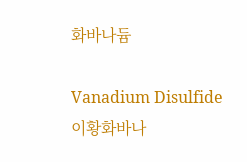화바나듐

Vanadium Disulfide 이황화바나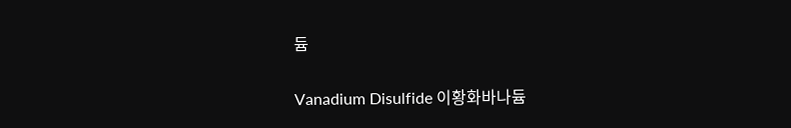듐

Vanadium Disulfide 이황화바나듐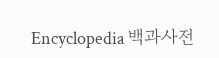Encyclopedia 백과사전